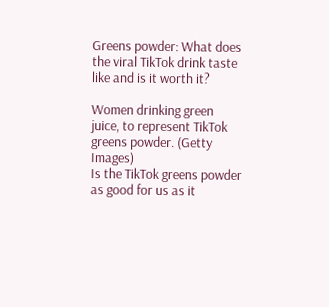Greens powder: What does the viral TikTok drink taste like and is it worth it?

Women drinking green juice, to represent TikTok greens powder. (Getty Images)
Is the TikTok greens powder as good for us as it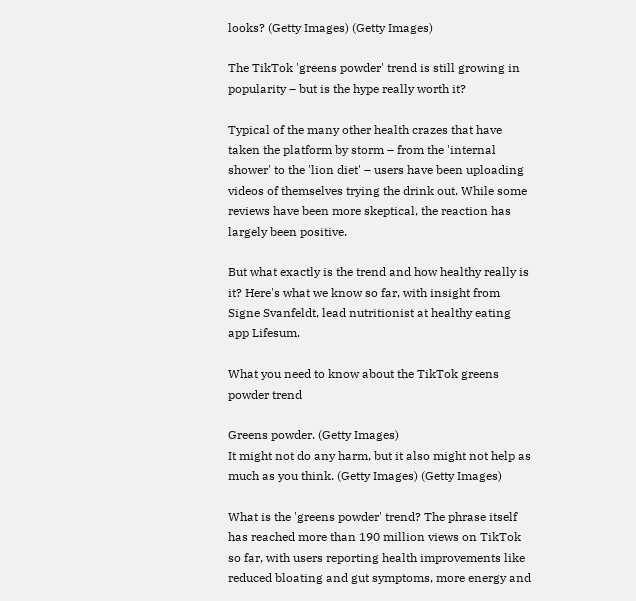looks? (Getty Images) (Getty Images)

The TikTok 'greens powder' trend is still growing in popularity – but is the hype really worth it?

Typical of the many other health crazes that have taken the platform by storm – from the 'internal shower' to the 'lion diet' – users have been uploading videos of themselves trying the drink out. While some reviews have been more skeptical, the reaction has largely been positive.

But what exactly is the trend and how healthy really is it? Here's what we know so far, with insight from Signe Svanfeldt, lead nutritionist at healthy eating app Lifesum.

What you need to know about the TikTok greens powder trend

Greens powder. (Getty Images)
It might not do any harm, but it also might not help as much as you think. (Getty Images) (Getty Images)

What is the 'greens powder' trend? The phrase itself has reached more than 190 million views on TikTok so far, with users reporting health improvements like reduced bloating and gut symptoms, more energy and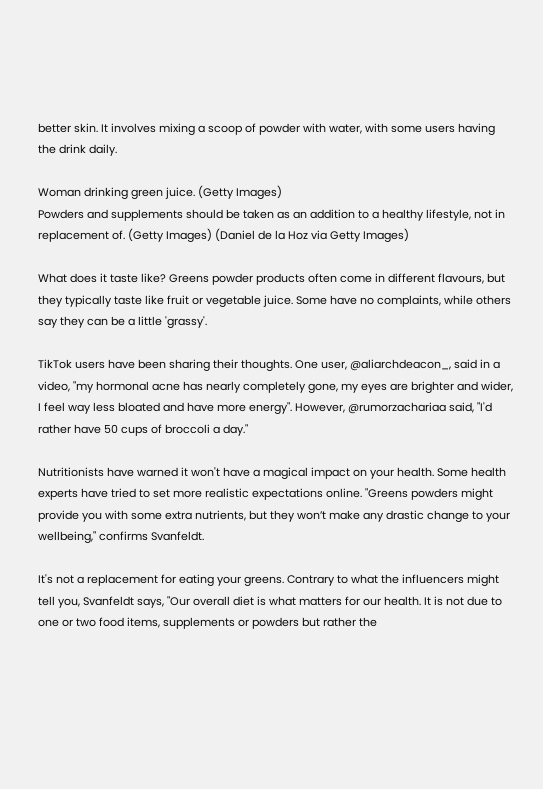better skin. It involves mixing a scoop of powder with water, with some users having the drink daily.

Woman drinking green juice. (Getty Images)
Powders and supplements should be taken as an addition to a healthy lifestyle, not in replacement of. (Getty Images) (Daniel de la Hoz via Getty Images)

What does it taste like? Greens powder products often come in different flavours, but they typically taste like fruit or vegetable juice. Some have no complaints, while others say they can be a little 'grassy'.

TikTok users have been sharing their thoughts. One user, @aliarchdeacon_, said in a video, "my hormonal acne has nearly completely gone, my eyes are brighter and wider, I feel way less bloated and have more energy". However, @rumorzachariaa said, "I'd rather have 50 cups of broccoli a day."

Nutritionists have warned it won't have a magical impact on your health. Some health experts have tried to set more realistic expectations online. "Greens powders might provide you with some extra nutrients, but they won’t make any drastic change to your wellbeing," confirms Svanfeldt.

It's not a replacement for eating your greens. Contrary to what the influencers might tell you, Svanfeldt says, "Our overall diet is what matters for our health. It is not due to one or two food items, supplements or powders but rather the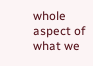whole aspect of what we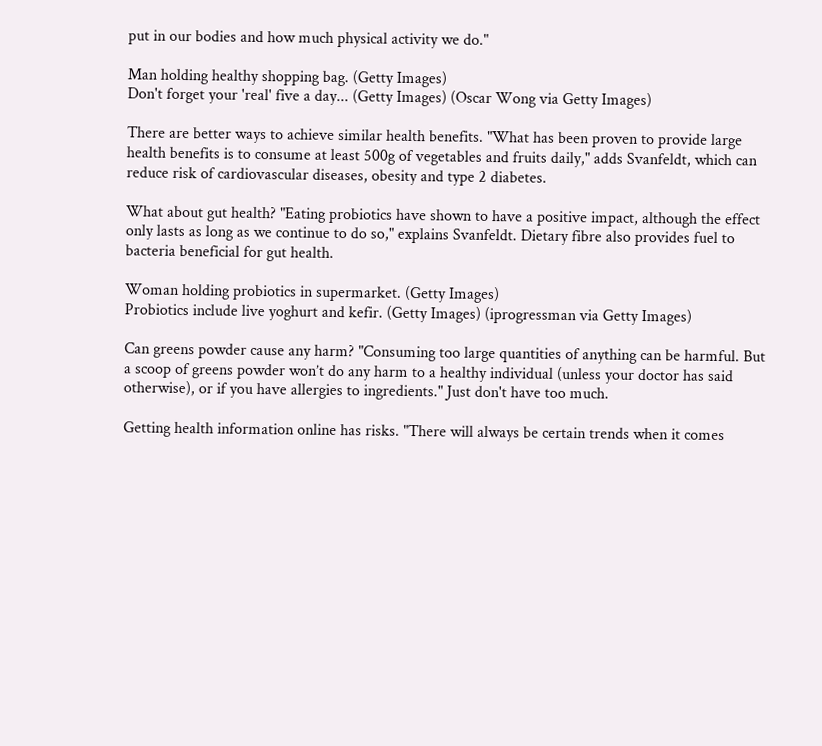put in our bodies and how much physical activity we do."

Man holding healthy shopping bag. (Getty Images)
Don't forget your 'real' five a day... (Getty Images) (Oscar Wong via Getty Images)

There are better ways to achieve similar health benefits. "What has been proven to provide large health benefits is to consume at least 500g of vegetables and fruits daily," adds Svanfeldt, which can reduce risk of cardiovascular diseases, obesity and type 2 diabetes.

What about gut health? "Eating probiotics have shown to have a positive impact, although the effect only lasts as long as we continue to do so," explains Svanfeldt. Dietary fibre also provides fuel to bacteria beneficial for gut health.

Woman holding probiotics in supermarket. (Getty Images)
Probiotics include live yoghurt and kefir. (Getty Images) (iprogressman via Getty Images)

Can greens powder cause any harm? "Consuming too large quantities of anything can be harmful. But a scoop of greens powder won’t do any harm to a healthy individual (unless your doctor has said otherwise), or if you have allergies to ingredients." Just don't have too much.

Getting health information online has risks. "There will always be certain trends when it comes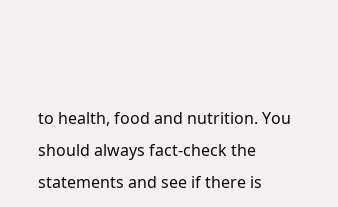to health, food and nutrition. You should always fact-check the statements and see if there is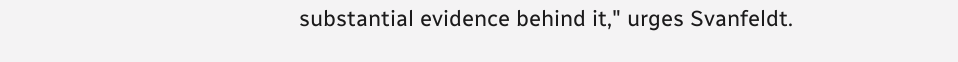substantial evidence behind it," urges Svanfeldt.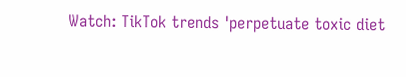Watch: TikTok trends 'perpetuate toxic diet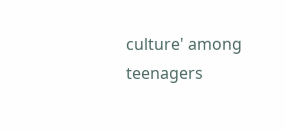culture' among teenagers